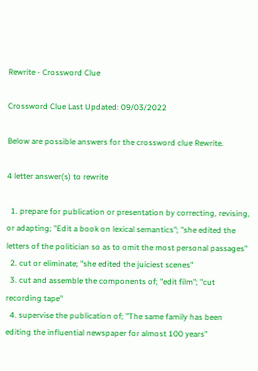Rewrite - Crossword Clue

Crossword Clue Last Updated: 09/03/2022

Below are possible answers for the crossword clue Rewrite.

4 letter answer(s) to rewrite

  1. prepare for publication or presentation by correcting, revising, or adapting; "Edit a book on lexical semantics"; "she edited the letters of the politician so as to omit the most personal passages"
  2. cut or eliminate; "she edited the juiciest scenes"
  3. cut and assemble the components of; "edit film"; "cut recording tape"
  4. supervise the publication of; "The same family has been editing the influential newspaper for almost 100 years"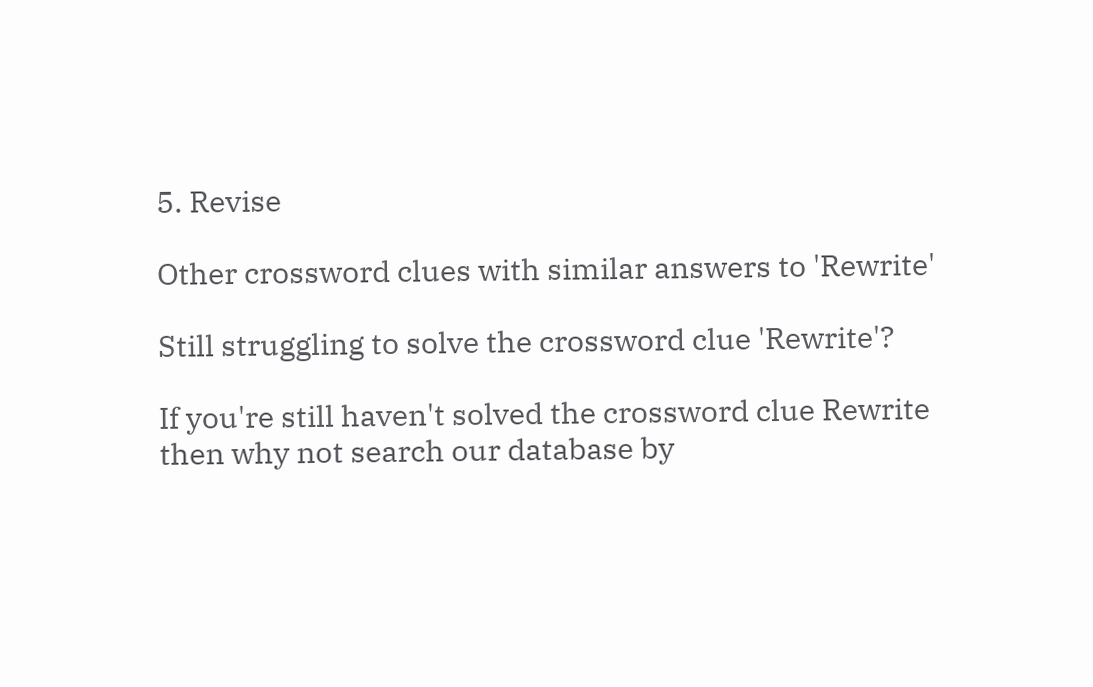5. Revise

Other crossword clues with similar answers to 'Rewrite'

Still struggling to solve the crossword clue 'Rewrite'?

If you're still haven't solved the crossword clue Rewrite then why not search our database by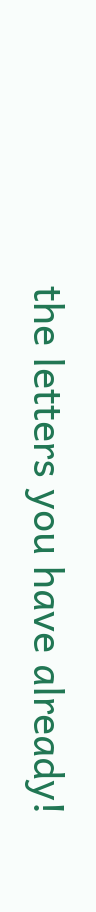the letters you have already!